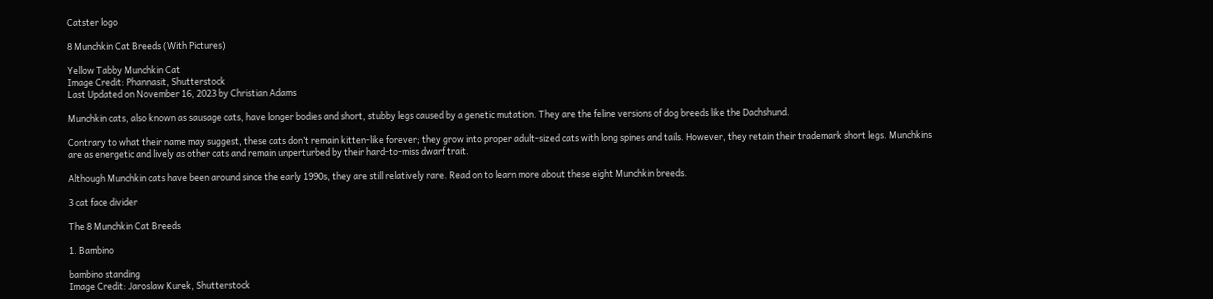Catster logo

8 Munchkin Cat Breeds (With Pictures)

Yellow Tabby Munchkin Cat
Image Credit: Phannasit, Shutterstock
Last Updated on November 16, 2023 by Christian Adams

Munchkin cats, also known as sausage cats, have longer bodies and short, stubby legs caused by a genetic mutation. They are the feline versions of dog breeds like the Dachshund.

Contrary to what their name may suggest, these cats don’t remain kitten-like forever; they grow into proper adult-sized cats with long spines and tails. However, they retain their trademark short legs. Munchkins are as energetic and lively as other cats and remain unperturbed by their hard-to-miss dwarf trait.

Although Munchkin cats have been around since the early 1990s, they are still relatively rare. Read on to learn more about these eight Munchkin breeds.

3 cat face divider

The 8 Munchkin Cat Breeds

1. Bambino

bambino standing
Image Credit: Jaroslaw Kurek, Shutterstock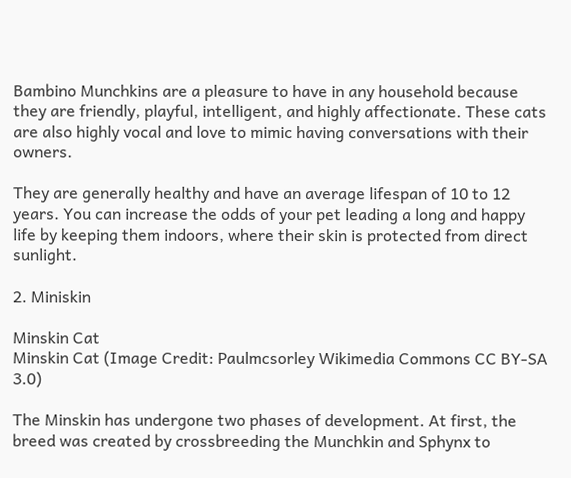Bambino Munchkins are a pleasure to have in any household because they are friendly, playful, intelligent, and highly affectionate. These cats are also highly vocal and love to mimic having conversations with their owners.

They are generally healthy and have an average lifespan of 10 to 12 years. You can increase the odds of your pet leading a long and happy life by keeping them indoors, where their skin is protected from direct sunlight.

2. Miniskin

Minskin Cat
Minskin Cat (Image Credit: Paulmcsorley Wikimedia Commons CC BY-SA 3.0)

The Minskin has undergone two phases of development. At first, the breed was created by crossbreeding the Munchkin and Sphynx to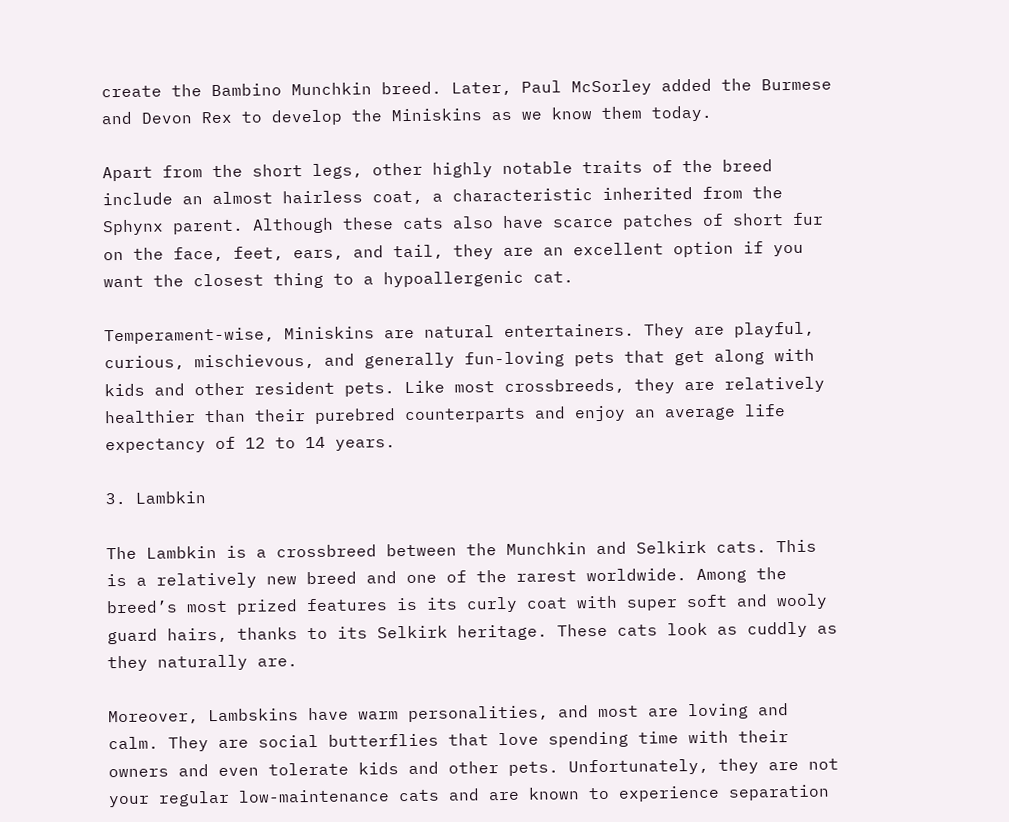create the Bambino Munchkin breed. Later, Paul McSorley added the Burmese and Devon Rex to develop the Miniskins as we know them today.

Apart from the short legs, other highly notable traits of the breed include an almost hairless coat, a characteristic inherited from the Sphynx parent. Although these cats also have scarce patches of short fur on the face, feet, ears, and tail, they are an excellent option if you want the closest thing to a hypoallergenic cat.

Temperament-wise, Miniskins are natural entertainers. They are playful, curious, mischievous, and generally fun-loving pets that get along with kids and other resident pets. Like most crossbreeds, they are relatively healthier than their purebred counterparts and enjoy an average life expectancy of 12 to 14 years.

3. Lambkin

The Lambkin is a crossbreed between the Munchkin and Selkirk cats. This is a relatively new breed and one of the rarest worldwide. Among the breed’s most prized features is its curly coat with super soft and wooly guard hairs, thanks to its Selkirk heritage. These cats look as cuddly as they naturally are.

Moreover, Lambskins have warm personalities, and most are loving and calm. They are social butterflies that love spending time with their owners and even tolerate kids and other pets. Unfortunately, they are not your regular low-maintenance cats and are known to experience separation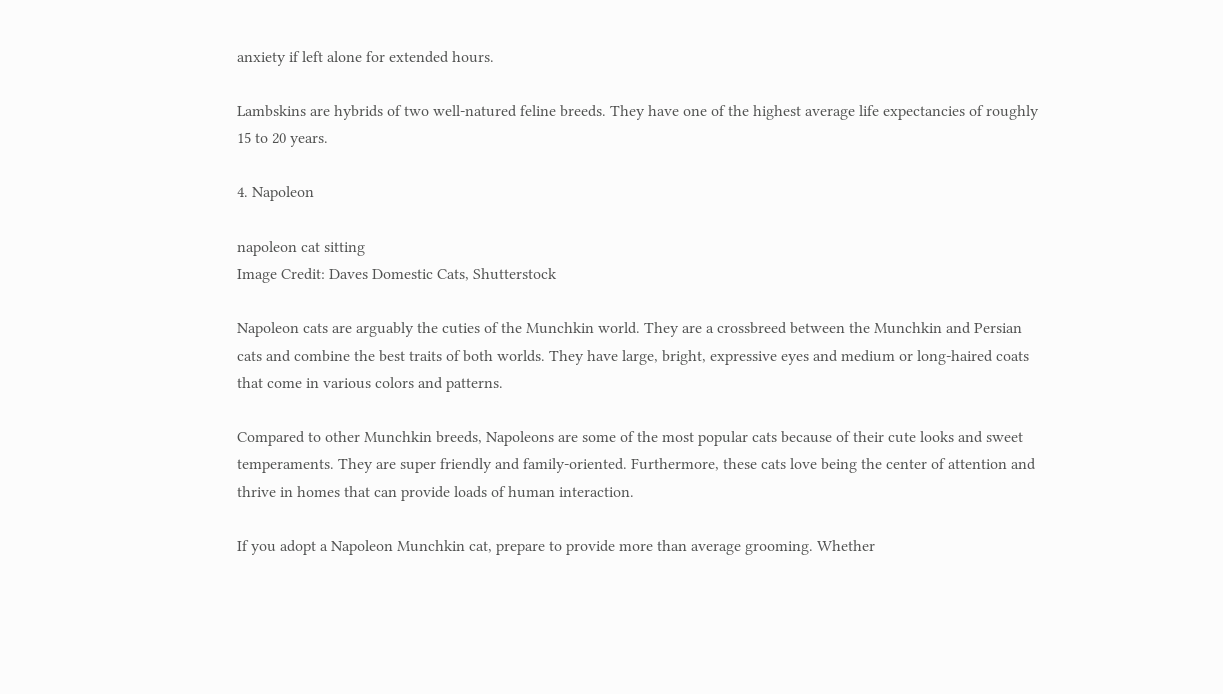anxiety if left alone for extended hours.

Lambskins are hybrids of two well-natured feline breeds. They have one of the highest average life expectancies of roughly 15 to 20 years.

4. Napoleon

napoleon cat sitting
Image Credit: Daves Domestic Cats, Shutterstock

Napoleon cats are arguably the cuties of the Munchkin world. They are a crossbreed between the Munchkin and Persian cats and combine the best traits of both worlds. They have large, bright, expressive eyes and medium or long-haired coats that come in various colors and patterns.

Compared to other Munchkin breeds, Napoleons are some of the most popular cats because of their cute looks and sweet temperaments. They are super friendly and family-oriented. Furthermore, these cats love being the center of attention and thrive in homes that can provide loads of human interaction.

If you adopt a Napoleon Munchkin cat, prepare to provide more than average grooming. Whether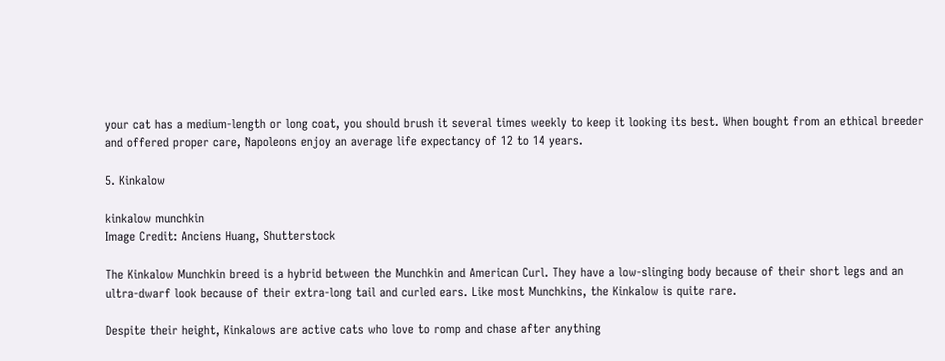your cat has a medium-length or long coat, you should brush it several times weekly to keep it looking its best. When bought from an ethical breeder and offered proper care, Napoleons enjoy an average life expectancy of 12 to 14 years.

5. Kinkalow

kinkalow munchkin
Image Credit: Anciens Huang, Shutterstock

The Kinkalow Munchkin breed is a hybrid between the Munchkin and American Curl. They have a low-slinging body because of their short legs and an ultra-dwarf look because of their extra-long tail and curled ears. Like most Munchkins, the Kinkalow is quite rare.

Despite their height, Kinkalows are active cats who love to romp and chase after anything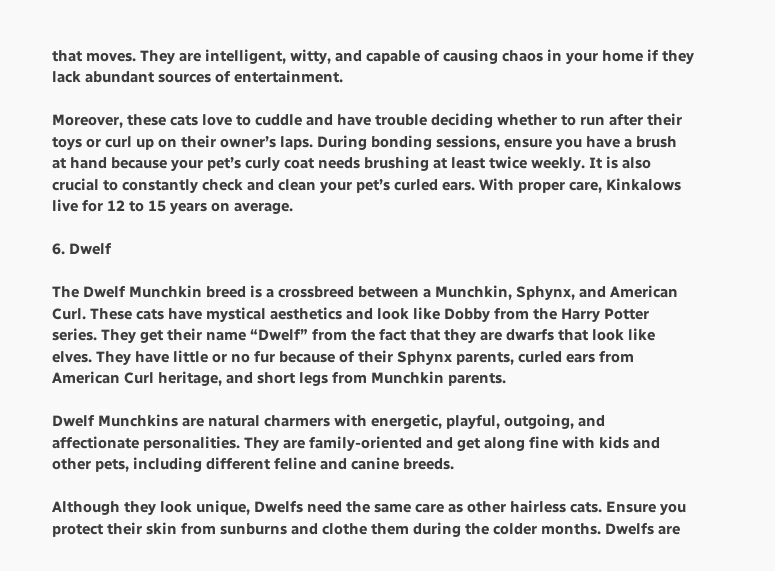that moves. They are intelligent, witty, and capable of causing chaos in your home if they lack abundant sources of entertainment.

Moreover, these cats love to cuddle and have trouble deciding whether to run after their toys or curl up on their owner’s laps. During bonding sessions, ensure you have a brush at hand because your pet’s curly coat needs brushing at least twice weekly. It is also crucial to constantly check and clean your pet’s curled ears. With proper care, Kinkalows live for 12 to 15 years on average.

6. Dwelf

The Dwelf Munchkin breed is a crossbreed between a Munchkin, Sphynx, and American Curl. These cats have mystical aesthetics and look like Dobby from the Harry Potter series. They get their name “Dwelf” from the fact that they are dwarfs that look like elves. They have little or no fur because of their Sphynx parents, curled ears from American Curl heritage, and short legs from Munchkin parents.

Dwelf Munchkins are natural charmers with energetic, playful, outgoing, and affectionate personalities. They are family-oriented and get along fine with kids and other pets, including different feline and canine breeds.

Although they look unique, Dwelfs need the same care as other hairless cats. Ensure you protect their skin from sunburns and clothe them during the colder months. Dwelfs are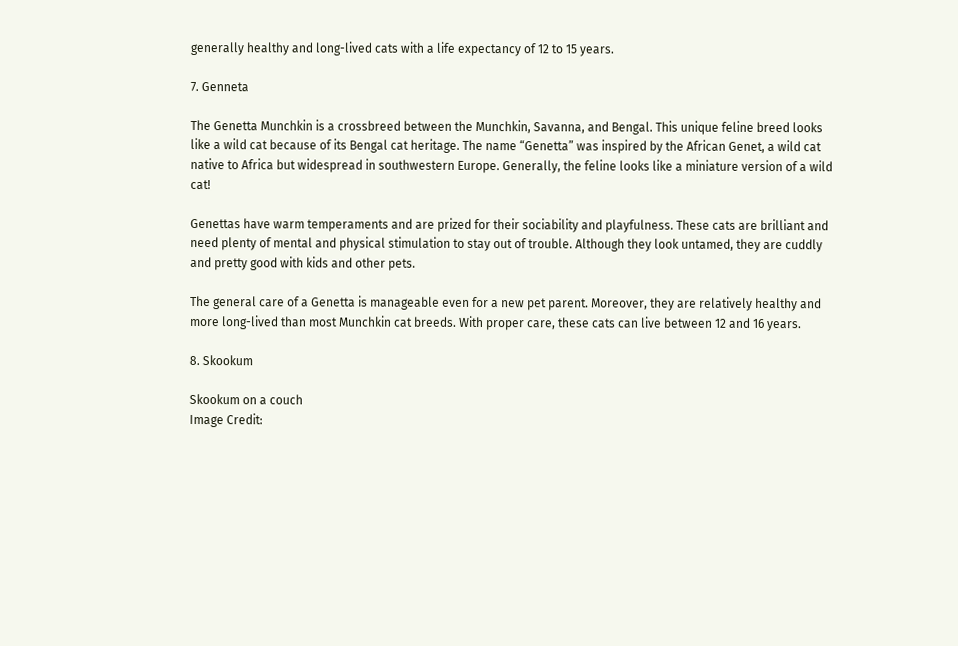generally healthy and long-lived cats with a life expectancy of 12 to 15 years.

7. Genneta

The Genetta Munchkin is a crossbreed between the Munchkin, Savanna, and Bengal. This unique feline breed looks like a wild cat because of its Bengal cat heritage. The name “Genetta” was inspired by the African Genet, a wild cat native to Africa but widespread in southwestern Europe. Generally, the feline looks like a miniature version of a wild cat!

Genettas have warm temperaments and are prized for their sociability and playfulness. These cats are brilliant and need plenty of mental and physical stimulation to stay out of trouble. Although they look untamed, they are cuddly and pretty good with kids and other pets.

The general care of a Genetta is manageable even for a new pet parent. Moreover, they are relatively healthy and more long-lived than most Munchkin cat breeds. With proper care, these cats can live between 12 and 16 years.

8. Skookum

Skookum on a couch
Image Credit: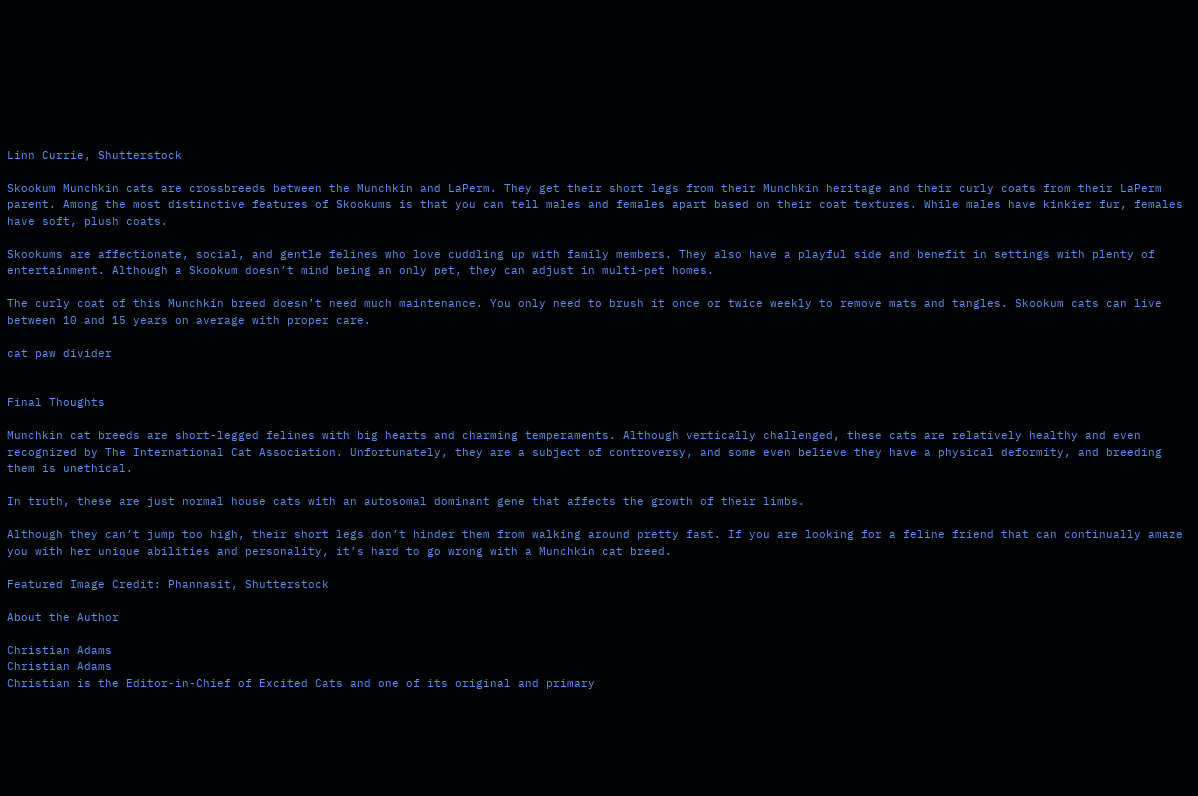Linn Currie, Shutterstock

Skookum Munchkin cats are crossbreeds between the Munchkin and LaPerm. They get their short legs from their Munchkin heritage and their curly coats from their LaPerm parent. Among the most distinctive features of Skookums is that you can tell males and females apart based on their coat textures. While males have kinkier fur, females have soft, plush coats.

Skookums are affectionate, social, and gentle felines who love cuddling up with family members. They also have a playful side and benefit in settings with plenty of entertainment. Although a Skookum doesn’t mind being an only pet, they can adjust in multi-pet homes.

The curly coat of this Munchkin breed doesn’t need much maintenance. You only need to brush it once or twice weekly to remove mats and tangles. Skookum cats can live between 10 and 15 years on average with proper care.

cat paw divider


Final Thoughts

Munchkin cat breeds are short-legged felines with big hearts and charming temperaments. Although vertically challenged, these cats are relatively healthy and even recognized by The International Cat Association. Unfortunately, they are a subject of controversy, and some even believe they have a physical deformity, and breeding them is unethical.

In truth, these are just normal house cats with an autosomal dominant gene that affects the growth of their limbs.

Although they can’t jump too high, their short legs don’t hinder them from walking around pretty fast. If you are looking for a feline friend that can continually amaze you with her unique abilities and personality, it’s hard to go wrong with a Munchkin cat breed.

Featured Image Credit: Phannasit, Shutterstock

About the Author

Christian Adams
Christian Adams
Christian is the Editor-in-Chief of Excited Cats and one of its original and primary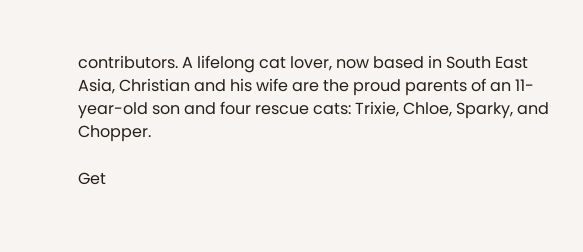contributors. A lifelong cat lover, now based in South East Asia, Christian and his wife are the proud parents of an 11-year-old son and four rescue cats: Trixie, Chloe, Sparky, and Chopper.

Get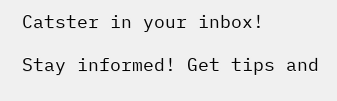Catster in your inbox!

Stay informed! Get tips and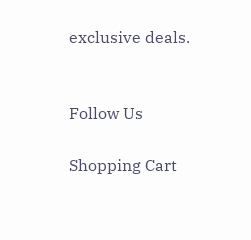exclusive deals.


Follow Us

Shopping Cart